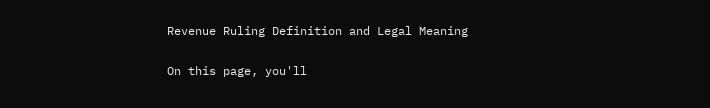Revenue Ruling Definition and Legal Meaning

On this page, you'll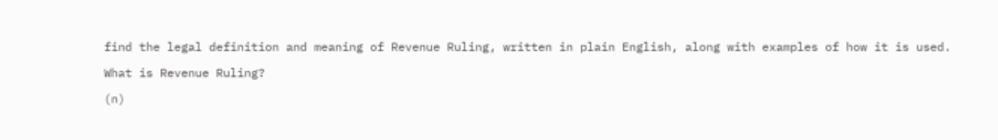find the legal definition and meaning of Revenue Ruling, written in plain English, along with examples of how it is used.

What is Revenue Ruling?

(n)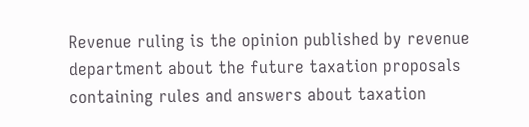Revenue ruling is the opinion published by revenue department about the future taxation proposals containing rules and answers about taxation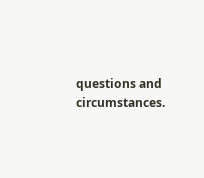questions and circumstances.